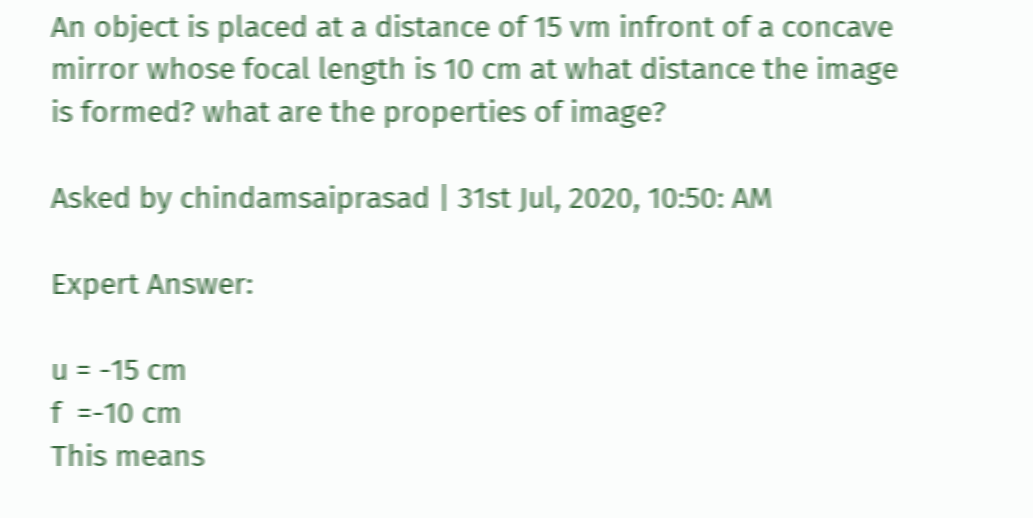An object is placed at a distance of 15 vm infront of a concave mirror whose focal length is 10 cm at what distance the image is formed? what are the properties of image?

Asked by chindamsaiprasad | 31st Jul, 2020, 10:50: AM

Expert Answer:

u = -15 cm
f  =-10 cm
This means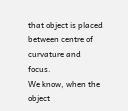that object is placed between centre of curvature and focus.
We know, when the object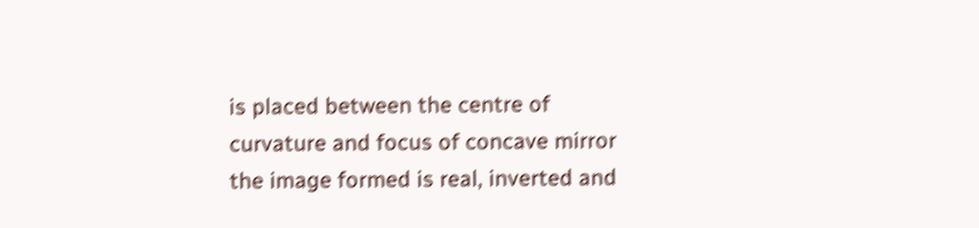is placed between the centre of curvature and focus of concave mirror the image formed is real, inverted and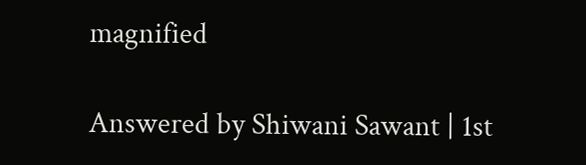magnified

Answered by Shiwani Sawant | 1st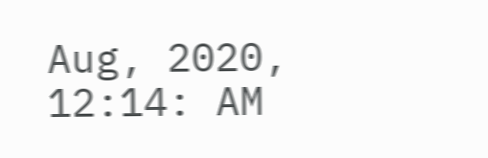Aug, 2020, 12:14: AM